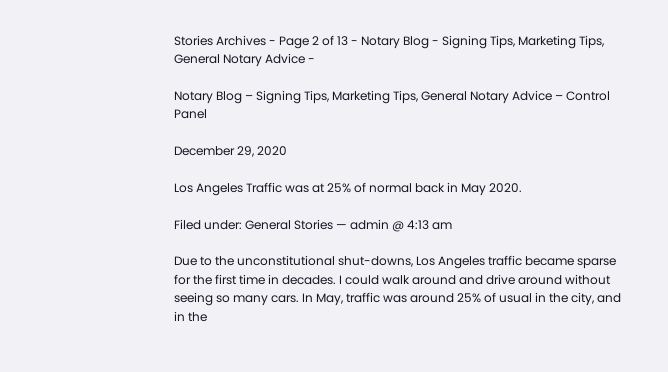Stories Archives - Page 2 of 13 - Notary Blog - Signing Tips, Marketing Tips, General Notary Advice -

Notary Blog – Signing Tips, Marketing Tips, General Notary Advice – Control Panel

December 29, 2020

Los Angeles Traffic was at 25% of normal back in May 2020.

Filed under: General Stories — admin @ 4:13 am

Due to the unconstitutional shut-downs, Los Angeles traffic became sparse for the first time in decades. I could walk around and drive around without seeing so many cars. In May, traffic was around 25% of usual in the city, and in the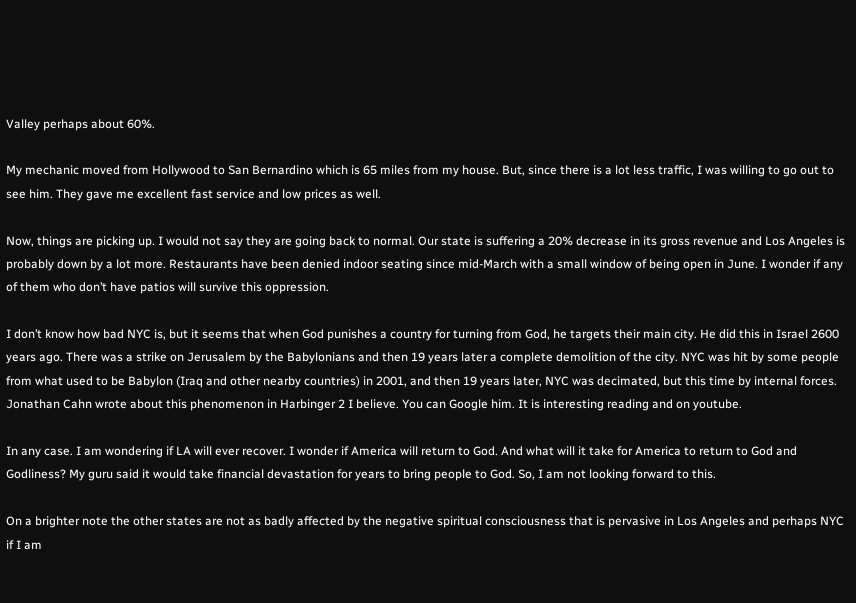Valley perhaps about 60%.

My mechanic moved from Hollywood to San Bernardino which is 65 miles from my house. But, since there is a lot less traffic, I was willing to go out to see him. They gave me excellent fast service and low prices as well.

Now, things are picking up. I would not say they are going back to normal. Our state is suffering a 20% decrease in its gross revenue and Los Angeles is probably down by a lot more. Restaurants have been denied indoor seating since mid-March with a small window of being open in June. I wonder if any of them who don’t have patios will survive this oppression.

I don’t know how bad NYC is, but it seems that when God punishes a country for turning from God, he targets their main city. He did this in Israel 2600 years ago. There was a strike on Jerusalem by the Babylonians and then 19 years later a complete demolition of the city. NYC was hit by some people from what used to be Babylon (Iraq and other nearby countries) in 2001, and then 19 years later, NYC was decimated, but this time by internal forces. Jonathan Cahn wrote about this phenomenon in Harbinger 2 I believe. You can Google him. It is interesting reading and on youtube.

In any case. I am wondering if LA will ever recover. I wonder if America will return to God. And what will it take for America to return to God and Godliness? My guru said it would take financial devastation for years to bring people to God. So, I am not looking forward to this.

On a brighter note the other states are not as badly affected by the negative spiritual consciousness that is pervasive in Los Angeles and perhaps NYC if I am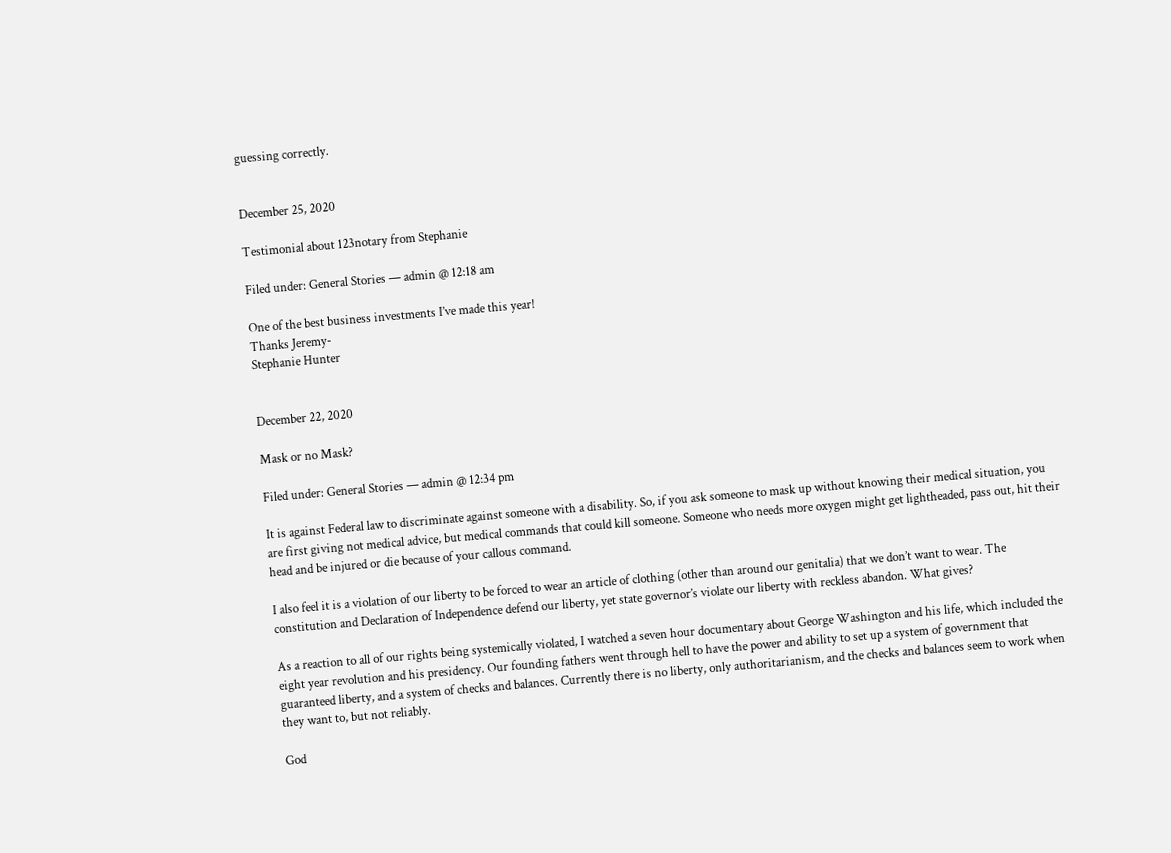guessing correctly.


December 25, 2020

Testimonial about 123notary from Stephanie

Filed under: General Stories — admin @ 12:18 am

One of the best business investments I’ve made this year!
Thanks Jeremy-
Stephanie Hunter


December 22, 2020

Mask or no Mask?

Filed under: General Stories — admin @ 12:34 pm

It is against Federal law to discriminate against someone with a disability. So, if you ask someone to mask up without knowing their medical situation, you are first giving not medical advice, but medical commands that could kill someone. Someone who needs more oxygen might get lightheaded, pass out, hit their head and be injured or die because of your callous command.

I also feel it is a violation of our liberty to be forced to wear an article of clothing (other than around our genitalia) that we don’t want to wear. The constitution and Declaration of Independence defend our liberty, yet state governor’s violate our liberty with reckless abandon. What gives?

As a reaction to all of our rights being systemically violated, I watched a seven hour documentary about George Washington and his life, which included the eight year revolution and his presidency. Our founding fathers went through hell to have the power and ability to set up a system of government that guaranteed liberty, and a system of checks and balances. Currently there is no liberty, only authoritarianism, and the checks and balances seem to work when they want to, but not reliably.

God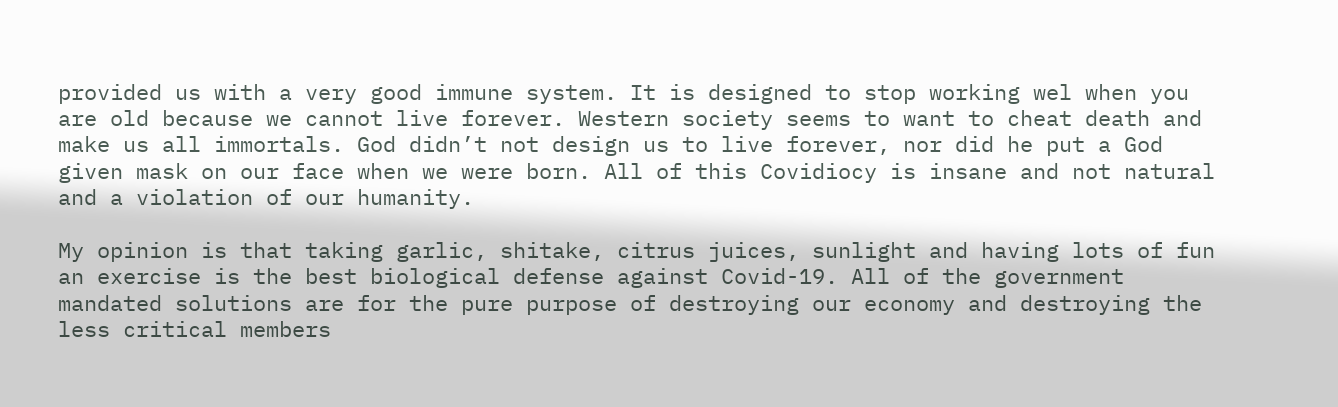provided us with a very good immune system. It is designed to stop working wel when you are old because we cannot live forever. Western society seems to want to cheat death and make us all immortals. God didn’t not design us to live forever, nor did he put a God given mask on our face when we were born. All of this Covidiocy is insane and not natural and a violation of our humanity.

My opinion is that taking garlic, shitake, citrus juices, sunlight and having lots of fun an exercise is the best biological defense against Covid-19. All of the government mandated solutions are for the pure purpose of destroying our economy and destroying the less critical members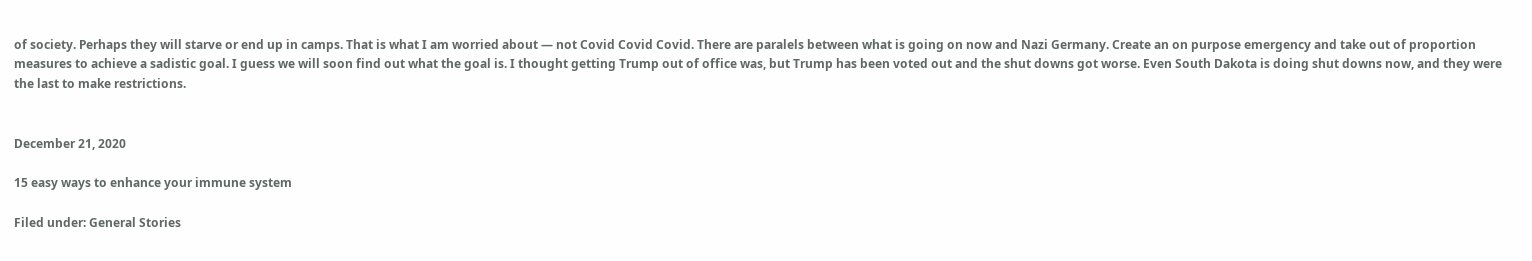of society. Perhaps they will starve or end up in camps. That is what I am worried about — not Covid Covid Covid. There are paralels between what is going on now and Nazi Germany. Create an on purpose emergency and take out of proportion measures to achieve a sadistic goal. I guess we will soon find out what the goal is. I thought getting Trump out of office was, but Trump has been voted out and the shut downs got worse. Even South Dakota is doing shut downs now, and they were the last to make restrictions.


December 21, 2020

15 easy ways to enhance your immune system

Filed under: General Stories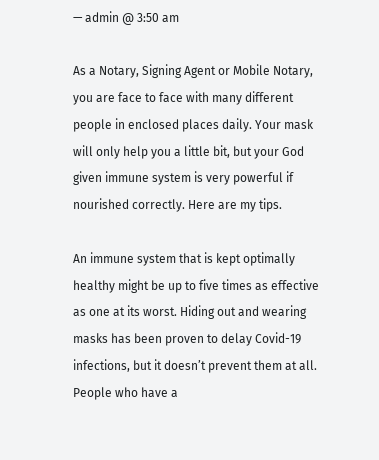— admin @ 3:50 am

As a Notary, Signing Agent or Mobile Notary, you are face to face with many different people in enclosed places daily. Your mask will only help you a little bit, but your God given immune system is very powerful if nourished correctly. Here are my tips.

An immune system that is kept optimally healthy might be up to five times as effective as one at its worst. Hiding out and wearing masks has been proven to delay Covid-19 infections, but it doesn’t prevent them at all. People who have a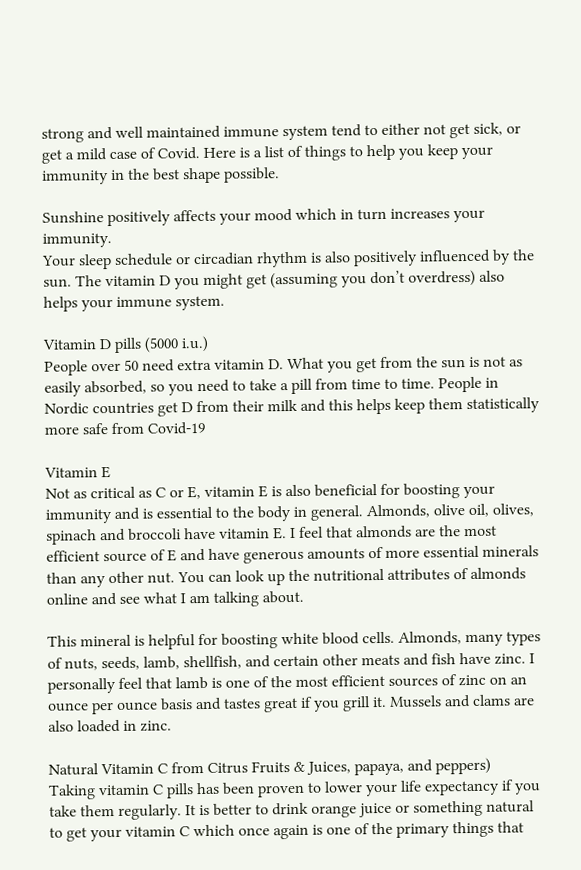strong and well maintained immune system tend to either not get sick, or get a mild case of Covid. Here is a list of things to help you keep your immunity in the best shape possible.

Sunshine positively affects your mood which in turn increases your immunity.
Your sleep schedule or circadian rhythm is also positively influenced by the sun. The vitamin D you might get (assuming you don’t overdress) also helps your immune system.

Vitamin D pills (5000 i.u.)
People over 50 need extra vitamin D. What you get from the sun is not as easily absorbed, so you need to take a pill from time to time. People in Nordic countries get D from their milk and this helps keep them statistically more safe from Covid-19

Vitamin E
Not as critical as C or E, vitamin E is also beneficial for boosting your immunity and is essential to the body in general. Almonds, olive oil, olives, spinach and broccoli have vitamin E. I feel that almonds are the most efficient source of E and have generous amounts of more essential minerals than any other nut. You can look up the nutritional attributes of almonds online and see what I am talking about.

This mineral is helpful for boosting white blood cells. Almonds, many types of nuts, seeds, lamb, shellfish, and certain other meats and fish have zinc. I personally feel that lamb is one of the most efficient sources of zinc on an ounce per ounce basis and tastes great if you grill it. Mussels and clams are also loaded in zinc.

Natural Vitamin C from Citrus Fruits & Juices, papaya, and peppers)
Taking vitamin C pills has been proven to lower your life expectancy if you take them regularly. It is better to drink orange juice or something natural to get your vitamin C which once again is one of the primary things that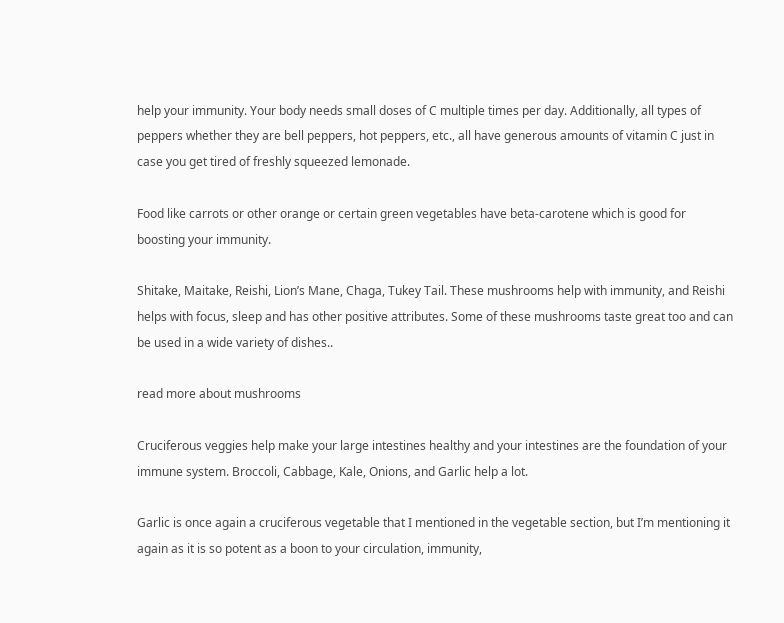help your immunity. Your body needs small doses of C multiple times per day. Additionally, all types of peppers whether they are bell peppers, hot peppers, etc., all have generous amounts of vitamin C just in case you get tired of freshly squeezed lemonade.

Food like carrots or other orange or certain green vegetables have beta-carotene which is good for boosting your immunity.

Shitake, Maitake, Reishi, Lion’s Mane, Chaga, Tukey Tail. These mushrooms help with immunity, and Reishi helps with focus, sleep and has other positive attributes. Some of these mushrooms taste great too and can be used in a wide variety of dishes..

read more about mushrooms

Cruciferous veggies help make your large intestines healthy and your intestines are the foundation of your immune system. Broccoli, Cabbage, Kale, Onions, and Garlic help a lot.

Garlic is once again a cruciferous vegetable that I mentioned in the vegetable section, but I’m mentioning it again as it is so potent as a boon to your circulation, immunity,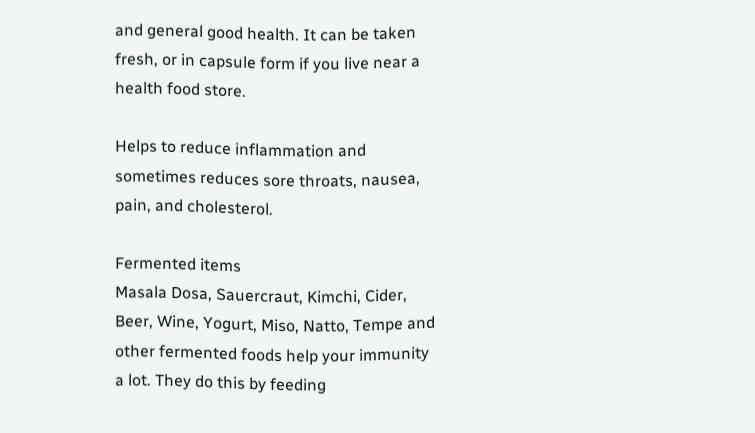and general good health. It can be taken fresh, or in capsule form if you live near a health food store.

Helps to reduce inflammation and sometimes reduces sore throats, nausea, pain, and cholesterol.

Fermented items
Masala Dosa, Sauercraut, Kimchi, Cider, Beer, Wine, Yogurt, Miso, Natto, Tempe and other fermented foods help your immunity a lot. They do this by feeding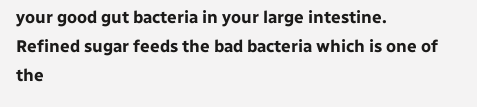your good gut bacteria in your large intestine. Refined sugar feeds the bad bacteria which is one of the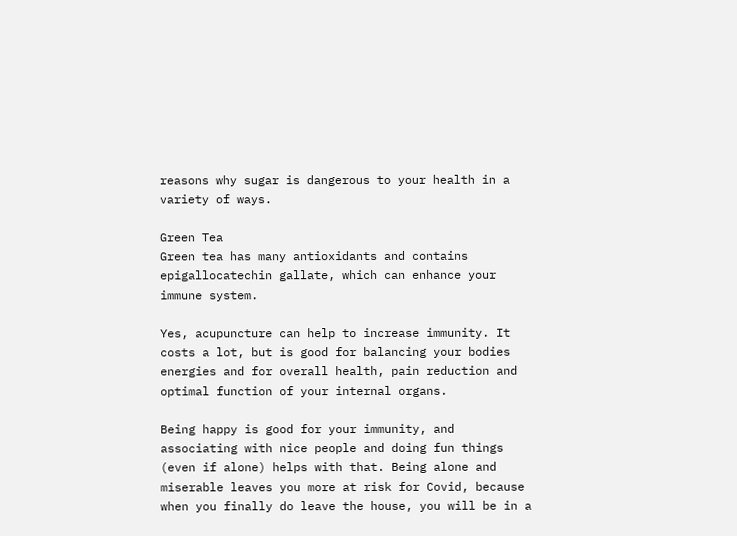reasons why sugar is dangerous to your health in a variety of ways.

Green Tea
Green tea has many antioxidants and contains epigallocatechin gallate, which can enhance your immune system.

Yes, acupuncture can help to increase immunity. It costs a lot, but is good for balancing your bodies energies and for overall health, pain reduction and optimal function of your internal organs.

Being happy is good for your immunity, and associating with nice people and doing fun things (even if alone) helps with that. Being alone and miserable leaves you more at risk for Covid, because when you finally do leave the house, you will be in a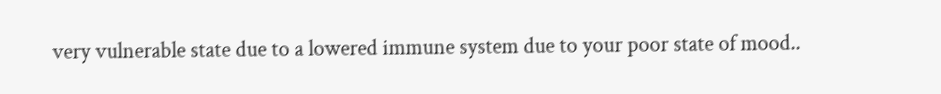very vulnerable state due to a lowered immune system due to your poor state of mood..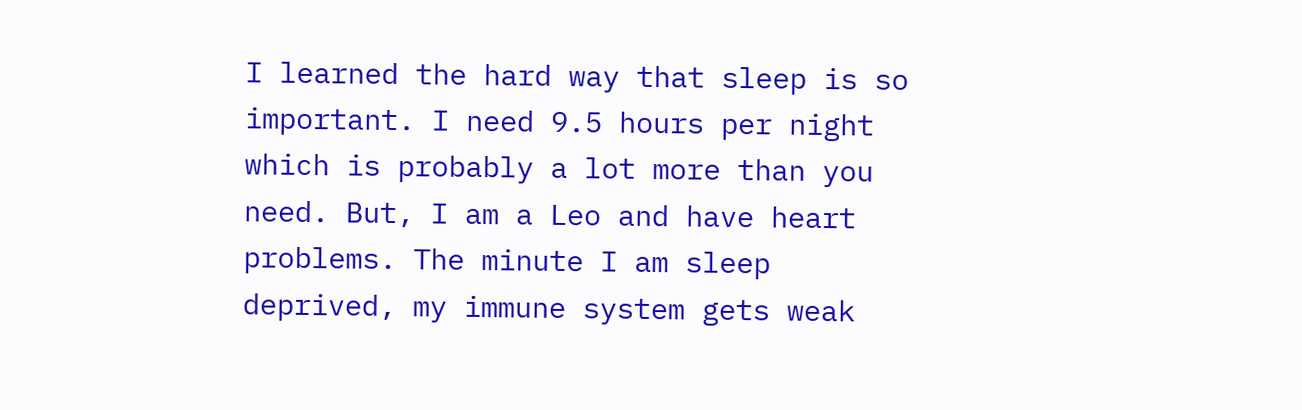I learned the hard way that sleep is so important. I need 9.5 hours per night which is probably a lot more than you need. But, I am a Leo and have heart problems. The minute I am sleep deprived, my immune system gets weak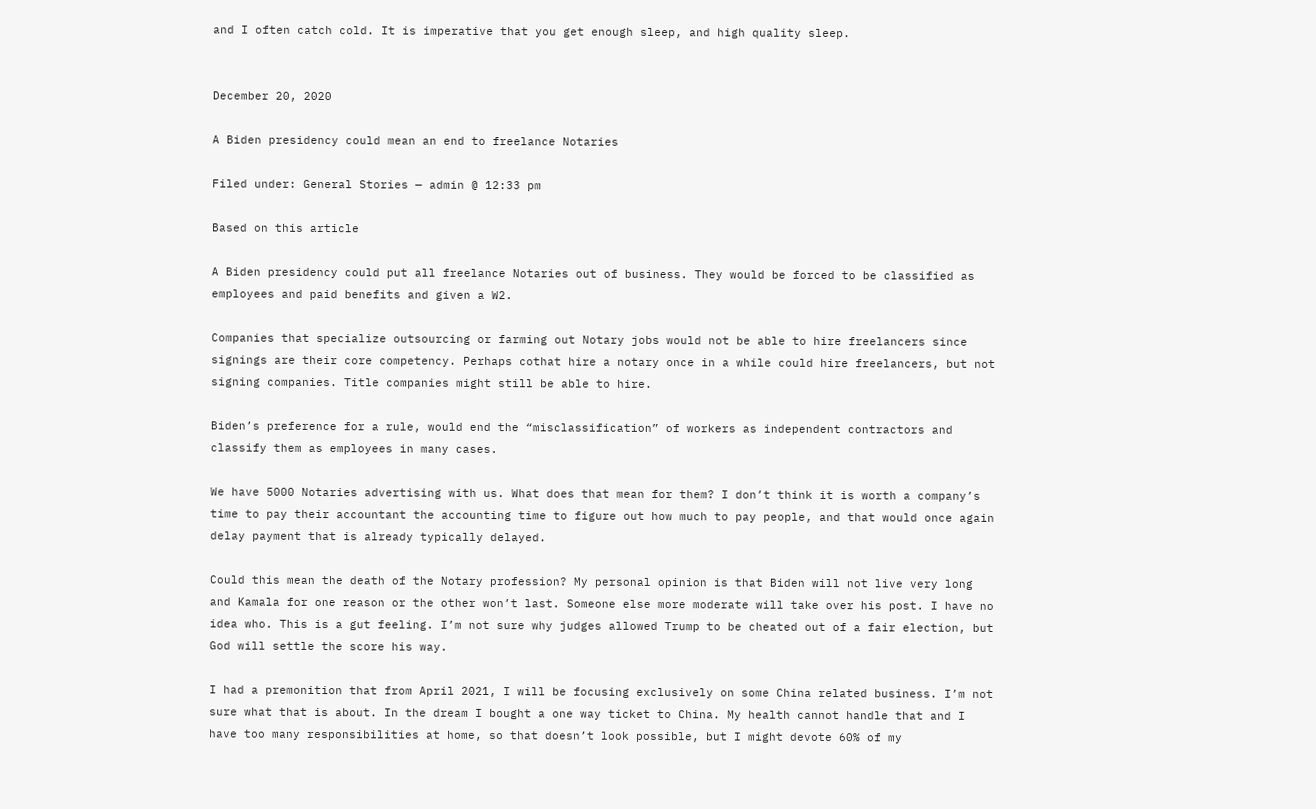and I often catch cold. It is imperative that you get enough sleep, and high quality sleep.


December 20, 2020

A Biden presidency could mean an end to freelance Notaries

Filed under: General Stories — admin @ 12:33 pm

Based on this article

A Biden presidency could put all freelance Notaries out of business. They would be forced to be classified as employees and paid benefits and given a W2.

Companies that specialize outsourcing or farming out Notary jobs would not be able to hire freelancers since signings are their core competency. Perhaps cothat hire a notary once in a while could hire freelancers, but not signing companies. Title companies might still be able to hire.

Biden’s preference for a rule, would end the “misclassification” of workers as independent contractors and classify them as employees in many cases.

We have 5000 Notaries advertising with us. What does that mean for them? I don’t think it is worth a company’s time to pay their accountant the accounting time to figure out how much to pay people, and that would once again delay payment that is already typically delayed.

Could this mean the death of the Notary profession? My personal opinion is that Biden will not live very long and Kamala for one reason or the other won’t last. Someone else more moderate will take over his post. I have no idea who. This is a gut feeling. I’m not sure why judges allowed Trump to be cheated out of a fair election, but God will settle the score his way.

I had a premonition that from April 2021, I will be focusing exclusively on some China related business. I’m not sure what that is about. In the dream I bought a one way ticket to China. My health cannot handle that and I have too many responsibilities at home, so that doesn’t look possible, but I might devote 60% of my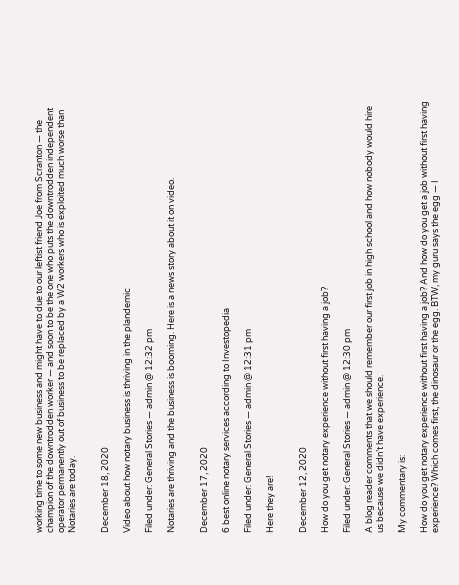working time to some new business and might have to due to our leftist friend Joe from Scranton — the champion of the downtrodden worker — and soon to be the one who puts the downtrodden independent operator permanently out of business to be replaced by a W2 workers who is exploited much worse than Notaries are today.


December 18, 2020

Video about how notary business is thriving in the plandemic

Filed under: General Stories — admin @ 12:32 pm

Notaries are thriving and the business is booming. Here is a news story about it on video.


December 17, 2020

6 best online notary services according to Investopedia

Filed under: General Stories — admin @ 12:31 pm

Here they are!


December 12, 2020

How do you get notary experience without first having a job?

Filed under: General Stories — admin @ 12:30 pm

A blog reader comments that we should remember our first job in high school and how nobody would hire us because we didn’t have experience.

My commentary is:

How do you get notary experience without first having a job? And how do you get a job without first having experience? Which comes first, the dinosaur or the egg. BTW, my guru says the egg — I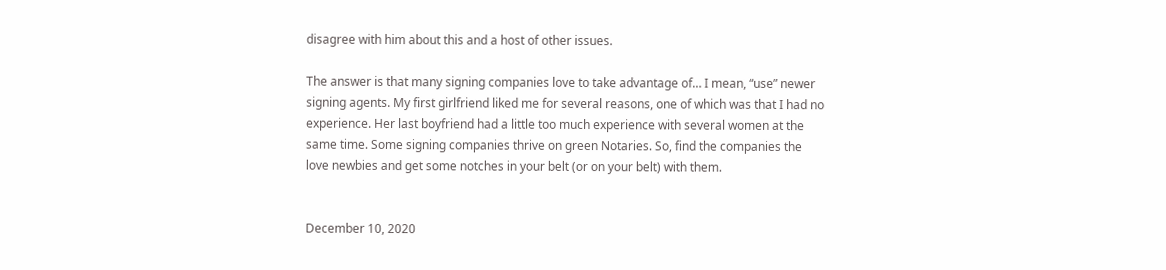disagree with him about this and a host of other issues.

The answer is that many signing companies love to take advantage of… I mean, “use” newer signing agents. My first girlfriend liked me for several reasons, one of which was that I had no experience. Her last boyfriend had a little too much experience with several women at the same time. Some signing companies thrive on green Notaries. So, find the companies the love newbies and get some notches in your belt (or on your belt) with them.


December 10, 2020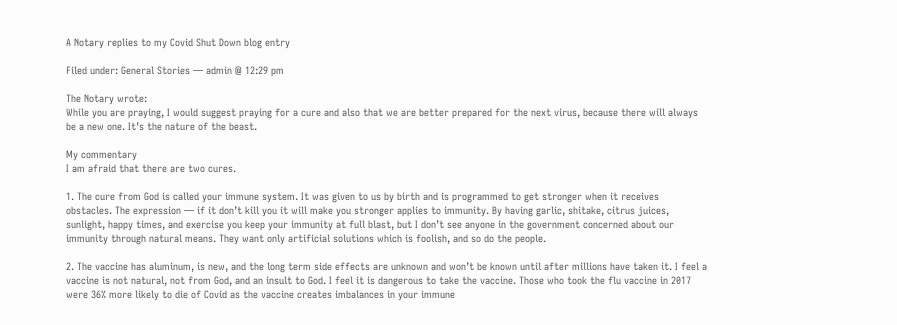A Notary replies to my Covid Shut Down blog entry

Filed under: General Stories — admin @ 12:29 pm

The Notary wrote:
While you are praying, I would suggest praying for a cure and also that we are better prepared for the next virus, because there will always be a new one. It’s the nature of the beast.

My commentary
I am afraid that there are two cures.

1. The cure from God is called your immune system. It was given to us by birth and is programmed to get stronger when it receives obstacles. The expression — if it don’t kill you it will make you stronger applies to immunity. By having garlic, shitake, citrus juices, sunlight, happy times, and exercise you keep your immunity at full blast, but I don’t see anyone in the government concerned about our immunity through natural means. They want only artificial solutions which is foolish, and so do the people.

2. The vaccine has aluminum, is new, and the long term side effects are unknown and won’t be known until after millions have taken it. I feel a vaccine is not natural, not from God, and an insult to God. I feel it is dangerous to take the vaccine. Those who took the flu vaccine in 2017 were 36% more likely to die of Covid as the vaccine creates imbalances in your immune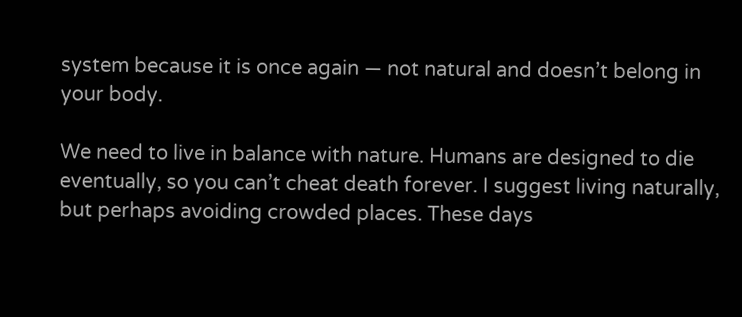system because it is once again — not natural and doesn’t belong in your body.

We need to live in balance with nature. Humans are designed to die eventually, so you can’t cheat death forever. I suggest living naturally, but perhaps avoiding crowded places. These days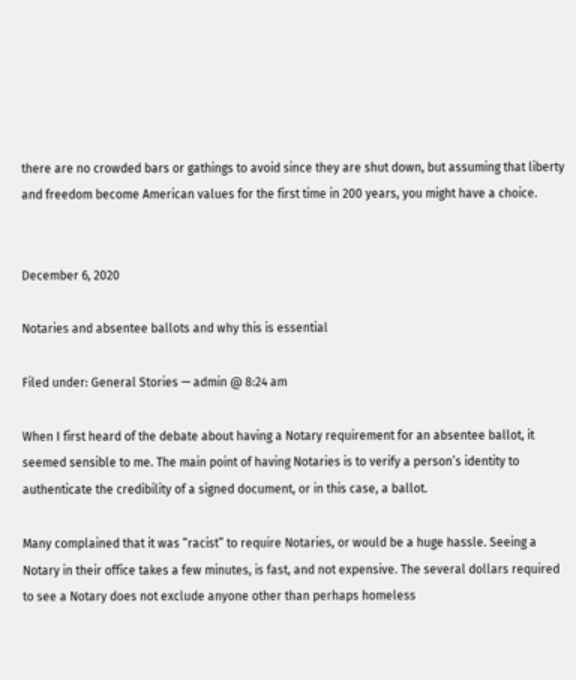there are no crowded bars or gathings to avoid since they are shut down, but assuming that liberty and freedom become American values for the first time in 200 years, you might have a choice.


December 6, 2020

Notaries and absentee ballots and why this is essential

Filed under: General Stories — admin @ 8:24 am

When I first heard of the debate about having a Notary requirement for an absentee ballot, it seemed sensible to me. The main point of having Notaries is to verify a person’s identity to authenticate the credibility of a signed document, or in this case, a ballot.

Many complained that it was “racist” to require Notaries, or would be a huge hassle. Seeing a Notary in their office takes a few minutes, is fast, and not expensive. The several dollars required to see a Notary does not exclude anyone other than perhaps homeless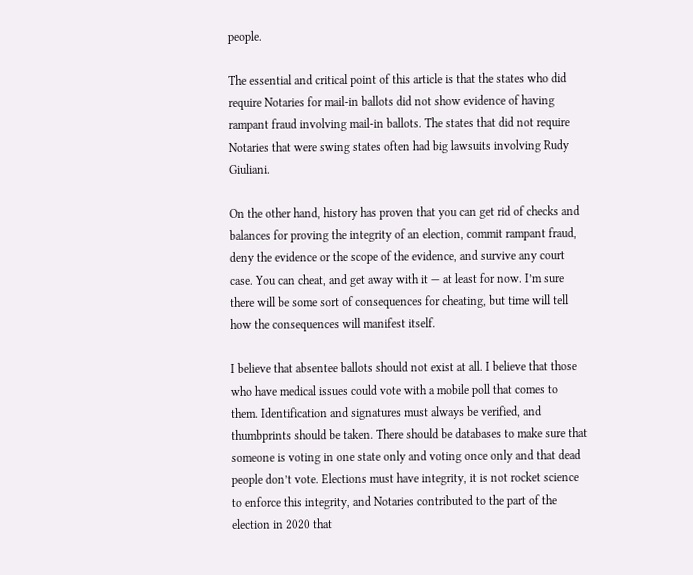people.

The essential and critical point of this article is that the states who did require Notaries for mail-in ballots did not show evidence of having rampant fraud involving mail-in ballots. The states that did not require Notaries that were swing states often had big lawsuits involving Rudy Giuliani.

On the other hand, history has proven that you can get rid of checks and balances for proving the integrity of an election, commit rampant fraud, deny the evidence or the scope of the evidence, and survive any court case. You can cheat, and get away with it — at least for now. I’m sure there will be some sort of consequences for cheating, but time will tell how the consequences will manifest itself.

I believe that absentee ballots should not exist at all. I believe that those who have medical issues could vote with a mobile poll that comes to them. Identification and signatures must always be verified, and thumbprints should be taken. There should be databases to make sure that someone is voting in one state only and voting once only and that dead people don’t vote. Elections must have integrity, it is not rocket science to enforce this integrity, and Notaries contributed to the part of the election in 2020 that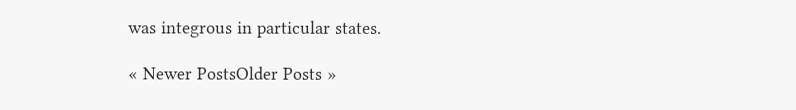was integrous in particular states.

« Newer PostsOlder Posts »